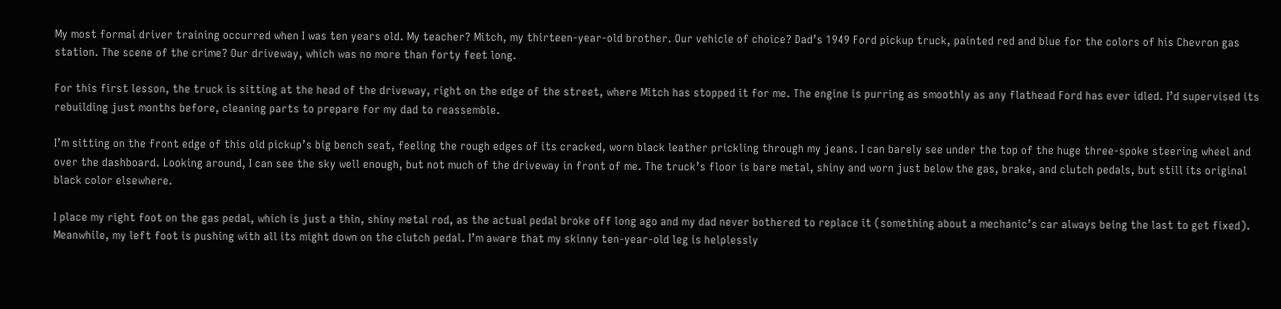My most formal driver training occurred when I was ten years old. My teacher? Mitch, my thirteen-year-old brother. Our vehicle of choice? Dad’s 1949 Ford pickup truck, painted red and blue for the colors of his Chevron gas station. The scene of the crime? Our driveway, which was no more than forty feet long.

For this first lesson, the truck is sitting at the head of the driveway, right on the edge of the street, where Mitch has stopped it for me. The engine is purring as smoothly as any flathead Ford has ever idled. I’d supervised its rebuilding just months before, cleaning parts to prepare for my dad to reassemble.

I’m sitting on the front edge of this old pickup’s big bench seat, feeling the rough edges of its cracked, worn black leather prickling through my jeans. I can barely see under the top of the huge three-spoke steering wheel and over the dashboard. Looking around, I can see the sky well enough, but not much of the driveway in front of me. The truck’s floor is bare metal, shiny and worn just below the gas, brake, and clutch pedals, but still its original black color elsewhere.

I place my right foot on the gas pedal, which is just a thin, shiny metal rod, as the actual pedal broke off long ago and my dad never bothered to replace it (something about a mechanic’s car always being the last to get fixed). Meanwhile, my left foot is pushing with all its might down on the clutch pedal. I’m aware that my skinny ten-year-old leg is helplessly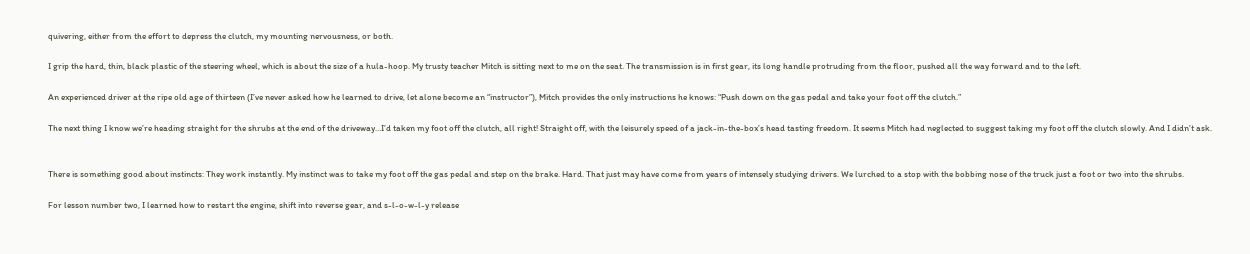quivering, either from the effort to depress the clutch, my mounting nervousness, or both.

I grip the hard, thin, black plastic of the steering wheel, which is about the size of a hula-hoop. My trusty teacher Mitch is sitting next to me on the seat. The transmission is in first gear, its long handle protruding from the floor, pushed all the way forward and to the left.

An experienced driver at the ripe old age of thirteen (I’ve never asked how he learned to drive, let alone become an “instructor”), Mitch provides the only instructions he knows: “Push down on the gas pedal and take your foot off the clutch.”

The next thing I know we’re heading straight for the shrubs at the end of the driveway…I’d taken my foot off the clutch, all right! Straight off, with the leisurely speed of a jack-in-the-box’s head tasting freedom. It seems Mitch had neglected to suggest taking my foot off the clutch slowly. And I didn’t ask.


There is something good about instincts: They work instantly. My instinct was to take my foot off the gas pedal and step on the brake. Hard. That just may have come from years of intensely studying drivers. We lurched to a stop with the bobbing nose of the truck just a foot or two into the shrubs.

For lesson number two, I learned how to restart the engine, shift into reverse gear, and s-l-o-w-l-y release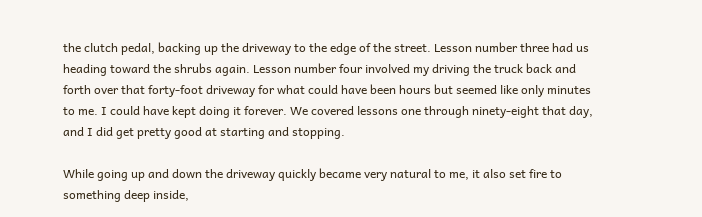the clutch pedal, backing up the driveway to the edge of the street. Lesson number three had us heading toward the shrubs again. Lesson number four involved my driving the truck back and forth over that forty-foot driveway for what could have been hours but seemed like only minutes to me. I could have kept doing it forever. We covered lessons one through ninety-eight that day, and I did get pretty good at starting and stopping.

While going up and down the driveway quickly became very natural to me, it also set fire to something deep inside,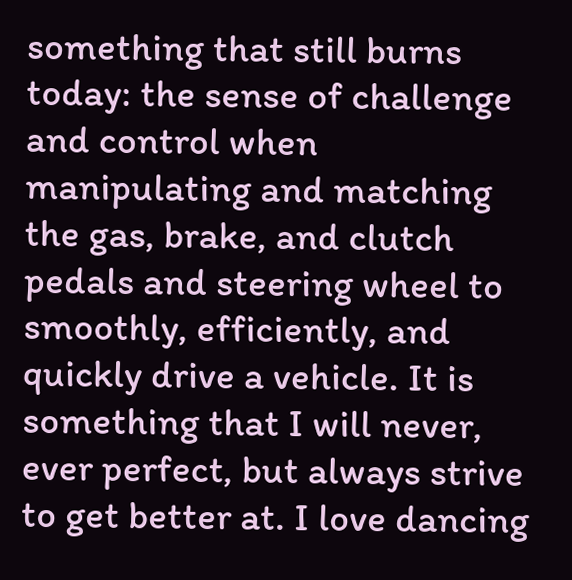something that still burns today: the sense of challenge and control when manipulating and matching the gas, brake, and clutch pedals and steering wheel to smoothly, efficiently, and quickly drive a vehicle. It is something that I will never, ever perfect, but always strive to get better at. I love dancing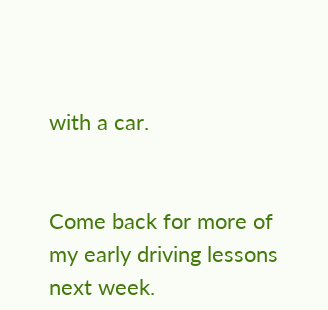with a car.


Come back for more of my early driving lessons next week.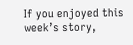If you enjoyed this week’s story,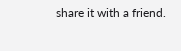share it with a friend.